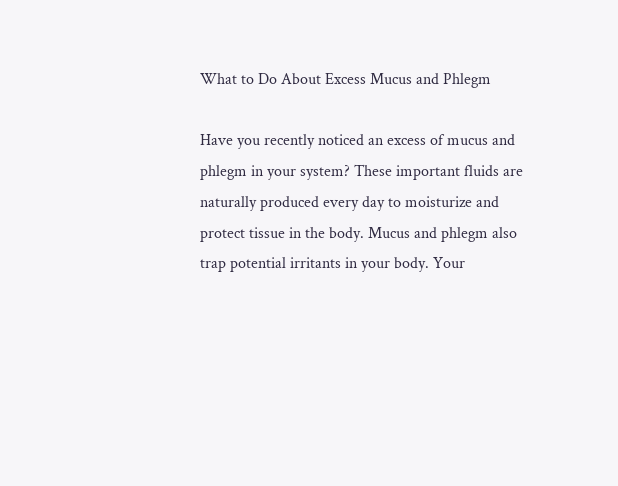What to Do About Excess Mucus and Phlegm

Have you recently noticed an excess of mucus and phlegm in your system? These important fluids are naturally produced every day to moisturize and protect tissue in the body. Mucus and phlegm also trap potential irritants in your body. Your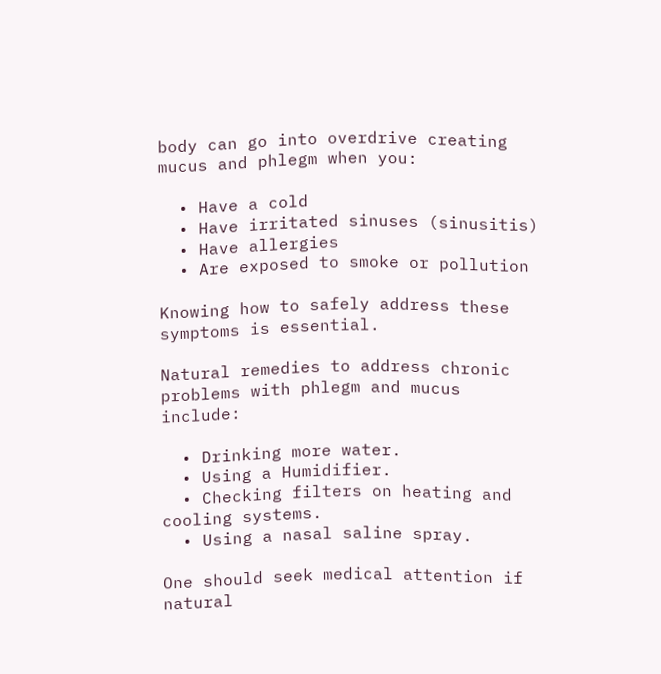body can go into overdrive creating mucus and phlegm when you:

  • Have a cold
  • Have irritated sinuses (sinusitis)
  • Have allergies
  • Are exposed to smoke or pollution

Knowing how to safely address these symptoms is essential.

Natural remedies to address chronic problems with phlegm and mucus include:

  • Drinking more water.
  • Using a Humidifier.
  • Checking filters on heating and cooling systems.
  • Using a nasal saline spray.

One should seek medical attention if natural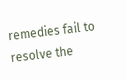remedies fail to resolve the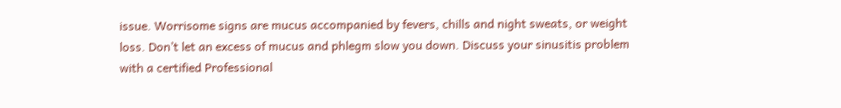issue. Worrisome signs are mucus accompanied by fevers, chills and night sweats, or weight loss. Don’t let an excess of mucus and phlegm slow you down. Discuss your sinusitis problem with a certified Professional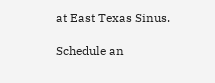at East Texas Sinus.

Schedule an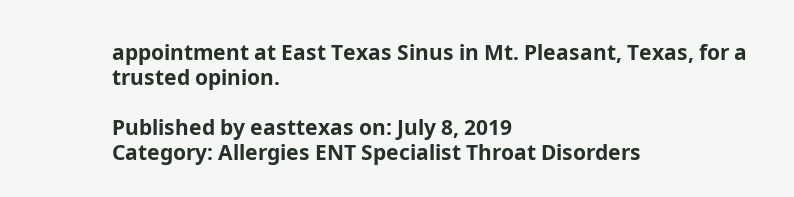appointment at East Texas Sinus in Mt. Pleasant, Texas, for a trusted opinion.

Published by easttexas on: July 8, 2019
Category: Allergies ENT Specialist Throat Disorders